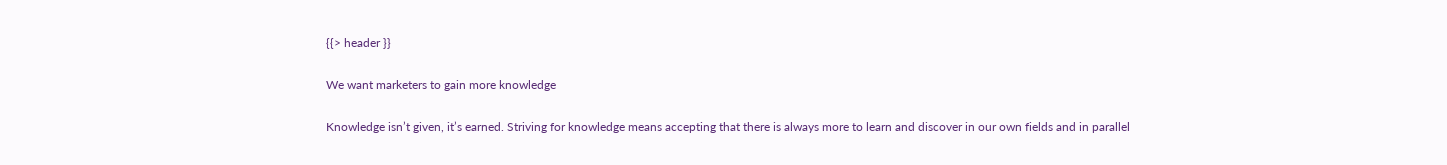{{> header }}

We want marketers to gain more knowledge

Knowledge isn’t given, it’s earned. Striving for knowledge means accepting that there is always more to learn and discover in our own fields and in parallel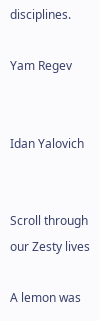disciplines.

Yam Regev


Idan Yalovich


Scroll through our Zesty lives

A lemon was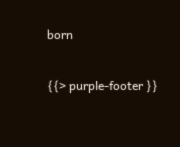born

{{> purple-footer }}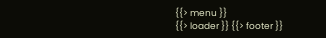{{> menu }}
{{> loader }} {{> footer }}